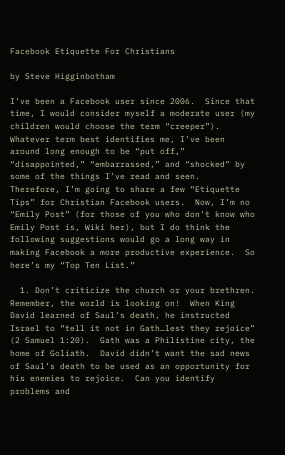Facebook Etiquette For Christians

by Steve Higginbotham

I’ve been a Facebook user since 2006.  Since that time, I would consider myself a moderate user (my children would choose the term “creeper”).  Whatever term best identifies me, I’ve been around long enough to be “put off,” “disappointed,” “embarrassed,” and “shocked” by some of the things I’ve read and seen.  Therefore, I’m going to share a few “Etiquette Tips” for Christian Facebook users.  Now, I’m no “Emily Post” (for those of you who don’t know who Emily Post is, Wiki her), but I do think the following suggestions would go a long way in making Facebook a more productive experience.  So here’s my “Top Ten List.”

  1. Don’t criticize the church or your brethren. Remember, the world is looking on!  When King David learned of Saul’s death, he instructed Israel to “tell it not in Gath…lest they rejoice” (2 Samuel 1:20).  Gath was a Philistine city, the home of Goliath.  David didn’t want the sad news of Saul’s death to be used as an opportunity for his enemies to rejoice.  Can you identify problems and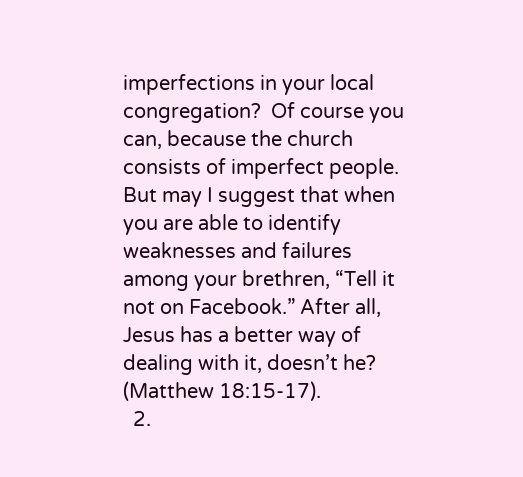imperfections in your local congregation?  Of course you can, because the church consists of imperfect people.  But may I suggest that when you are able to identify weaknesses and failures among your brethren, “Tell it not on Facebook.” After all, Jesus has a better way of dealing with it, doesn’t he? (Matthew 18:15-17).
  2.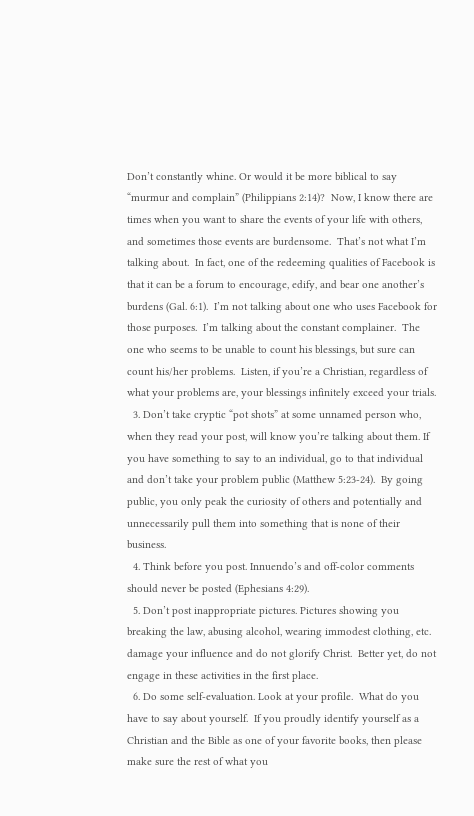Don’t constantly whine. Or would it be more biblical to say “murmur and complain” (Philippians 2:14)?  Now, I know there are times when you want to share the events of your life with others, and sometimes those events are burdensome.  That’s not what I’m talking about.  In fact, one of the redeeming qualities of Facebook is that it can be a forum to encourage, edify, and bear one another’s burdens (Gal. 6:1).  I’m not talking about one who uses Facebook for those purposes.  I’m talking about the constant complainer.  The one who seems to be unable to count his blessings, but sure can count his/her problems.  Listen, if you’re a Christian, regardless of what your problems are, your blessings infinitely exceed your trials.
  3. Don’t take cryptic “pot shots” at some unnamed person who, when they read your post, will know you’re talking about them. If you have something to say to an individual, go to that individual and don’t take your problem public (Matthew 5:23-24).  By going public, you only peak the curiosity of others and potentially and unnecessarily pull them into something that is none of their business.
  4. Think before you post. Innuendo’s and off-color comments should never be posted (Ephesians 4:29).
  5. Don’t post inappropriate pictures. Pictures showing you breaking the law, abusing alcohol, wearing immodest clothing, etc. damage your influence and do not glorify Christ.  Better yet, do not engage in these activities in the first place.
  6. Do some self-evaluation. Look at your profile.  What do you have to say about yourself.  If you proudly identify yourself as a Christian and the Bible as one of your favorite books, then please make sure the rest of what you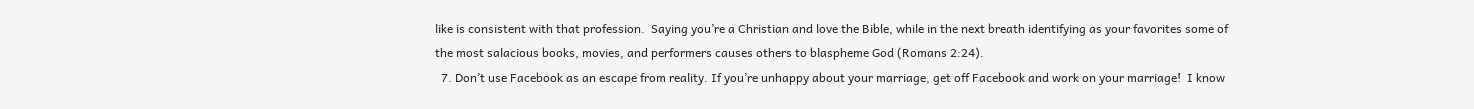like is consistent with that profession.  Saying you’re a Christian and love the Bible, while in the next breath identifying as your favorites some of the most salacious books, movies, and performers causes others to blaspheme God (Romans 2:24).
  7. Don’t use Facebook as an escape from reality. If you’re unhappy about your marriage, get off Facebook and work on your marriage!  I know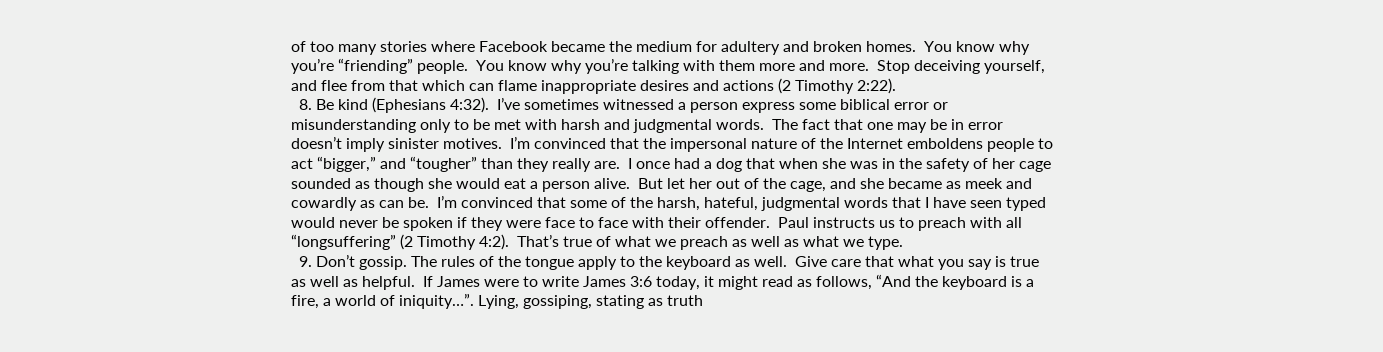of too many stories where Facebook became the medium for adultery and broken homes.  You know why you’re “friending” people.  You know why you’re talking with them more and more.  Stop deceiving yourself, and flee from that which can flame inappropriate desires and actions (2 Timothy 2:22).
  8. Be kind (Ephesians 4:32).  I’ve sometimes witnessed a person express some biblical error or misunderstanding only to be met with harsh and judgmental words.  The fact that one may be in error doesn’t imply sinister motives.  I’m convinced that the impersonal nature of the Internet emboldens people to act “bigger,” and “tougher” than they really are.  I once had a dog that when she was in the safety of her cage sounded as though she would eat a person alive.  But let her out of the cage, and she became as meek and cowardly as can be.  I’m convinced that some of the harsh, hateful, judgmental words that I have seen typed would never be spoken if they were face to face with their offender.  Paul instructs us to preach with all “longsuffering” (2 Timothy 4:2).  That’s true of what we preach as well as what we type.
  9. Don’t gossip. The rules of the tongue apply to the keyboard as well.  Give care that what you say is true as well as helpful.  If James were to write James 3:6 today, it might read as follows, “And the keyboard is a fire, a world of iniquity…”. Lying, gossiping, stating as truth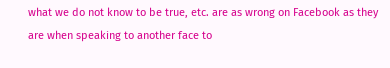what we do not know to be true, etc. are as wrong on Facebook as they are when speaking to another face to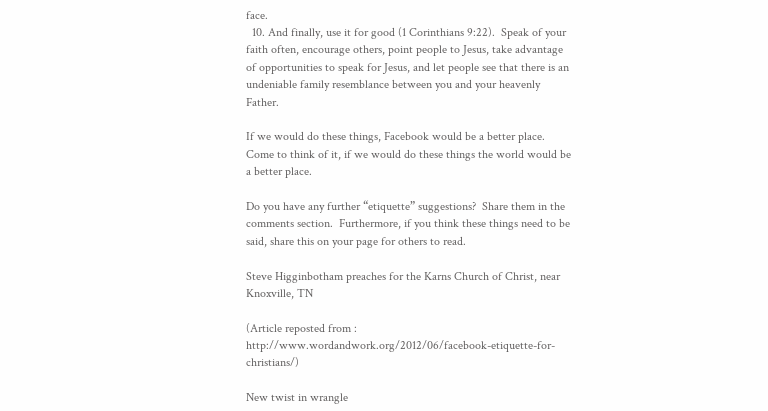face.
  10. And finally, use it for good (1 Corinthians 9:22).  Speak of your faith often, encourage others, point people to Jesus, take advantage of opportunities to speak for Jesus, and let people see that there is an undeniable family resemblance between you and your heavenly Father.

If we would do these things, Facebook would be a better place.  Come to think of it, if we would do these things the world would be a better place.

Do you have any further “etiquette” suggestions?  Share them in the comments section.  Furthermore, if you think these things need to be said, share this on your page for others to read.

Steve Higginbotham preaches for the Karns Church of Christ, near Knoxville, TN

(Article reposted from : http://www.wordandwork.org/2012/06/facebook-etiquette-for-christians/)

New twist in wrangle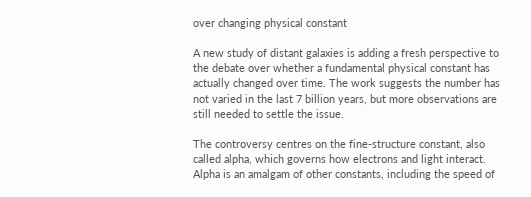over changing physical constant

A new study of distant galaxies is adding a fresh perspective to the debate over whether a fundamental physical constant has actually changed over time. The work suggests the number has not varied in the last 7 billion years, but more observations are still needed to settle the issue.

The controversy centres on the fine-structure constant, also called alpha, which governs how electrons and light interact. Alpha is an amalgam of other constants, including the speed of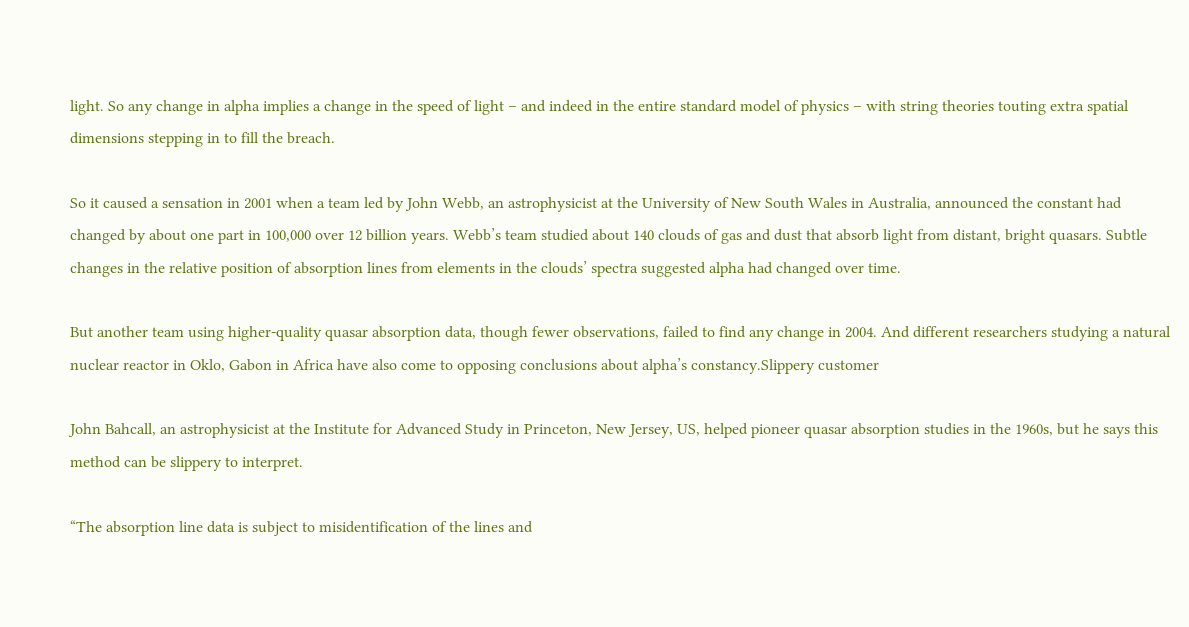light. So any change in alpha implies a change in the speed of light – and indeed in the entire standard model of physics – with string theories touting extra spatial dimensions stepping in to fill the breach.

So it caused a sensation in 2001 when a team led by John Webb, an astrophysicist at the University of New South Wales in Australia, announced the constant had changed by about one part in 100,000 over 12 billion years. Webb’s team studied about 140 clouds of gas and dust that absorb light from distant, bright quasars. Subtle changes in the relative position of absorption lines from elements in the clouds’ spectra suggested alpha had changed over time.

But another team using higher-quality quasar absorption data, though fewer observations, failed to find any change in 2004. And different researchers studying a natural nuclear reactor in Oklo, Gabon in Africa have also come to opposing conclusions about alpha’s constancy.Slippery customer

John Bahcall, an astrophysicist at the Institute for Advanced Study in Princeton, New Jersey, US, helped pioneer quasar absorption studies in the 1960s, but he says this method can be slippery to interpret.

“The absorption line data is subject to misidentification of the lines and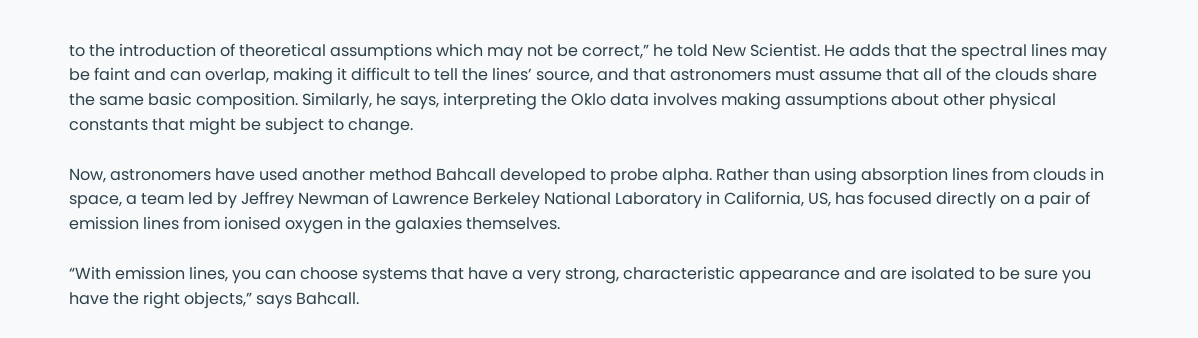to the introduction of theoretical assumptions which may not be correct,” he told New Scientist. He adds that the spectral lines may be faint and can overlap, making it difficult to tell the lines’ source, and that astronomers must assume that all of the clouds share the same basic composition. Similarly, he says, interpreting the Oklo data involves making assumptions about other physical constants that might be subject to change.

Now, astronomers have used another method Bahcall developed to probe alpha. Rather than using absorption lines from clouds in space, a team led by Jeffrey Newman of Lawrence Berkeley National Laboratory in California, US, has focused directly on a pair of emission lines from ionised oxygen in the galaxies themselves.

“With emission lines, you can choose systems that have a very strong, characteristic appearance and are isolated to be sure you have the right objects,” says Bahcall.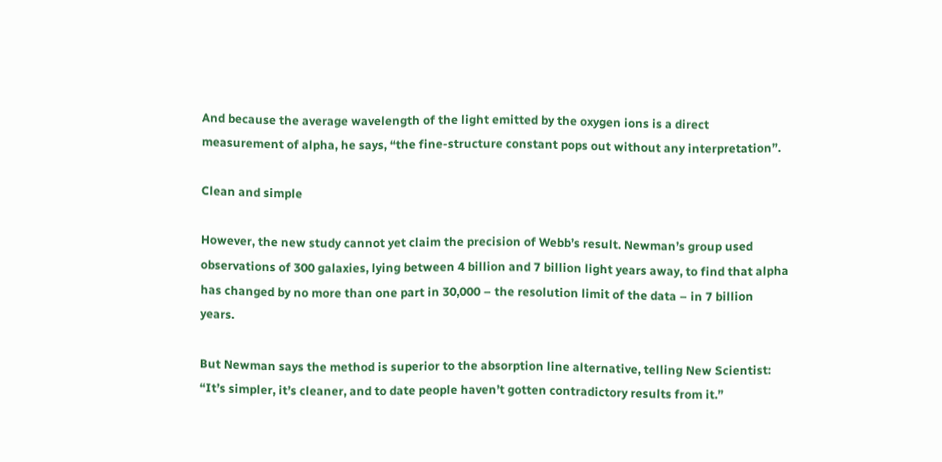And because the average wavelength of the light emitted by the oxygen ions is a direct measurement of alpha, he says, “the fine-structure constant pops out without any interpretation”.

Clean and simple

However, the new study cannot yet claim the precision of Webb’s result. Newman’s group used observations of 300 galaxies, lying between 4 billion and 7 billion light years away, to find that alpha has changed by no more than one part in 30,000 – the resolution limit of the data – in 7 billion years.

But Newman says the method is superior to the absorption line alternative, telling New Scientist: “It’s simpler, it’s cleaner, and to date people haven’t gotten contradictory results from it.”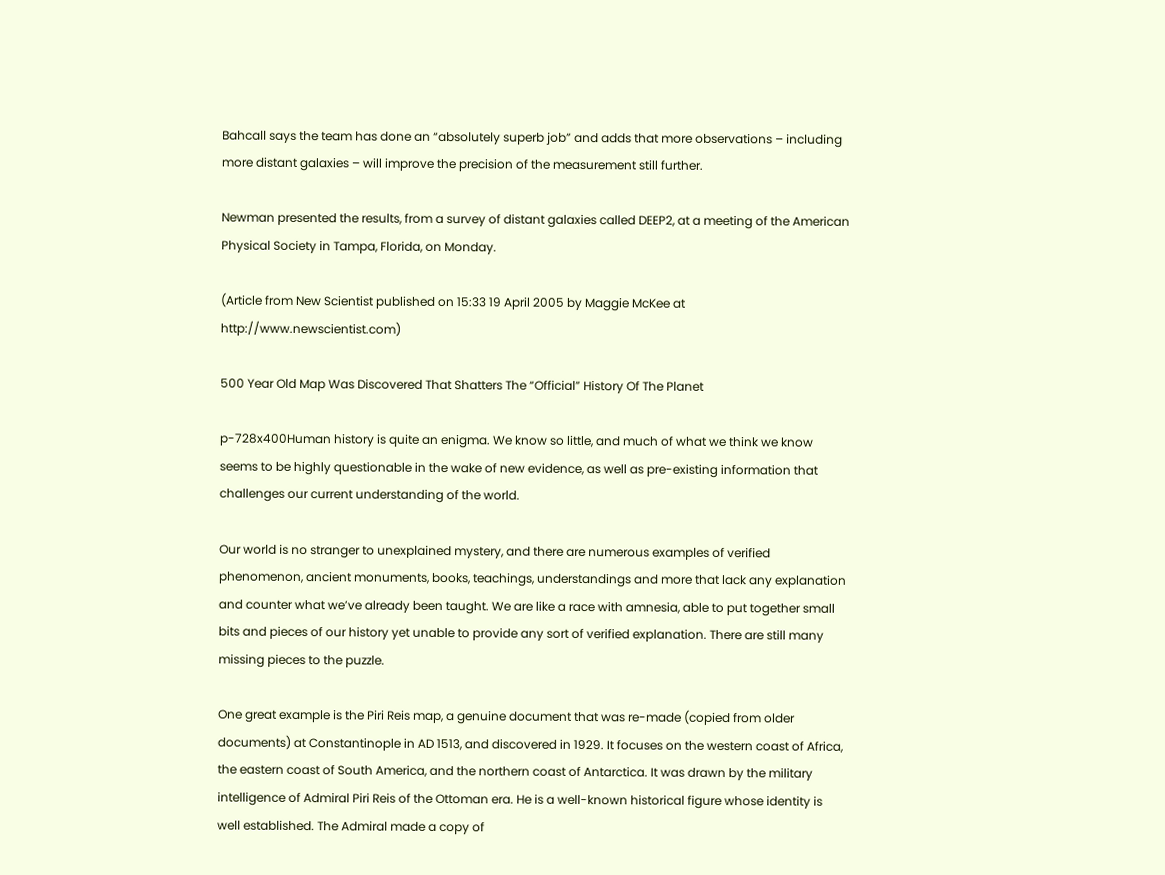Bahcall says the team has done an “absolutely superb job” and adds that more observations – including more distant galaxies – will improve the precision of the measurement still further.

Newman presented the results, from a survey of distant galaxies called DEEP2, at a meeting of the American Physical Society in Tampa, Florida, on Monday.

(Article from New Scientist published on 15:33 19 April 2005 by Maggie McKee at http://www.newscientist.com)

500 Year Old Map Was Discovered That Shatters The “Official” History Of The Planet

p-728x400Human history is quite an enigma. We know so little, and much of what we think we know seems to be highly questionable in the wake of new evidence, as well as pre-existing information that challenges our current understanding of the world.

Our world is no stranger to unexplained mystery, and there are numerous examples of verified phenomenon, ancient monuments, books, teachings, understandings and more that lack any explanation and counter what we’ve already been taught. We are like a race with amnesia, able to put together small bits and pieces of our history yet unable to provide any sort of verified explanation. There are still many missing pieces to the puzzle.

One great example is the Piri Reis map, a genuine document that was re-made (copied from older documents) at Constantinople in AD 1513, and discovered in 1929. It focuses on the western coast of Africa, the eastern coast of South America, and the northern coast of Antarctica. It was drawn by the military intelligence of Admiral Piri Reis of the Ottoman era. He is a well-known historical figure whose identity is well established. The Admiral made a copy of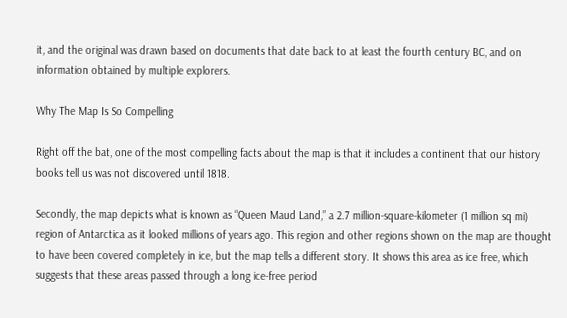it, and the original was drawn based on documents that date back to at least the fourth century BC, and on information obtained by multiple explorers.

Why The Map Is So Compelling

Right off the bat, one of the most compelling facts about the map is that it includes a continent that our history books tell us was not discovered until 1818.

Secondly, the map depicts what is known as “Queen Maud Land,” a 2.7 million-square-kilometer (1 million sq mi) region of Antarctica as it looked millions of years ago. This region and other regions shown on the map are thought to have been covered completely in ice, but the map tells a different story. It shows this area as ice free, which suggests that these areas passed through a long ice-free period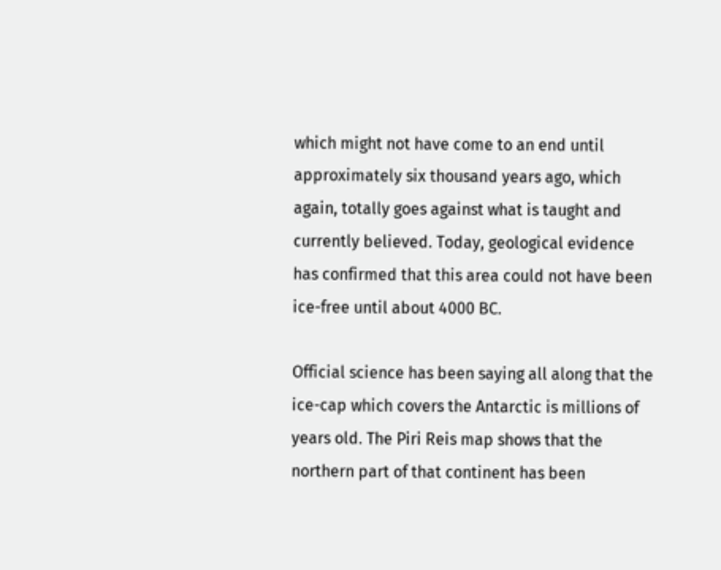which might not have come to an end until approximately six thousand years ago, which again, totally goes against what is taught and currently believed. Today, geological evidence has confirmed that this area could not have been ice-free until about 4000 BC.

Official science has been saying all along that the ice-cap which covers the Antarctic is millions of years old. The Piri Reis map shows that the northern part of that continent has been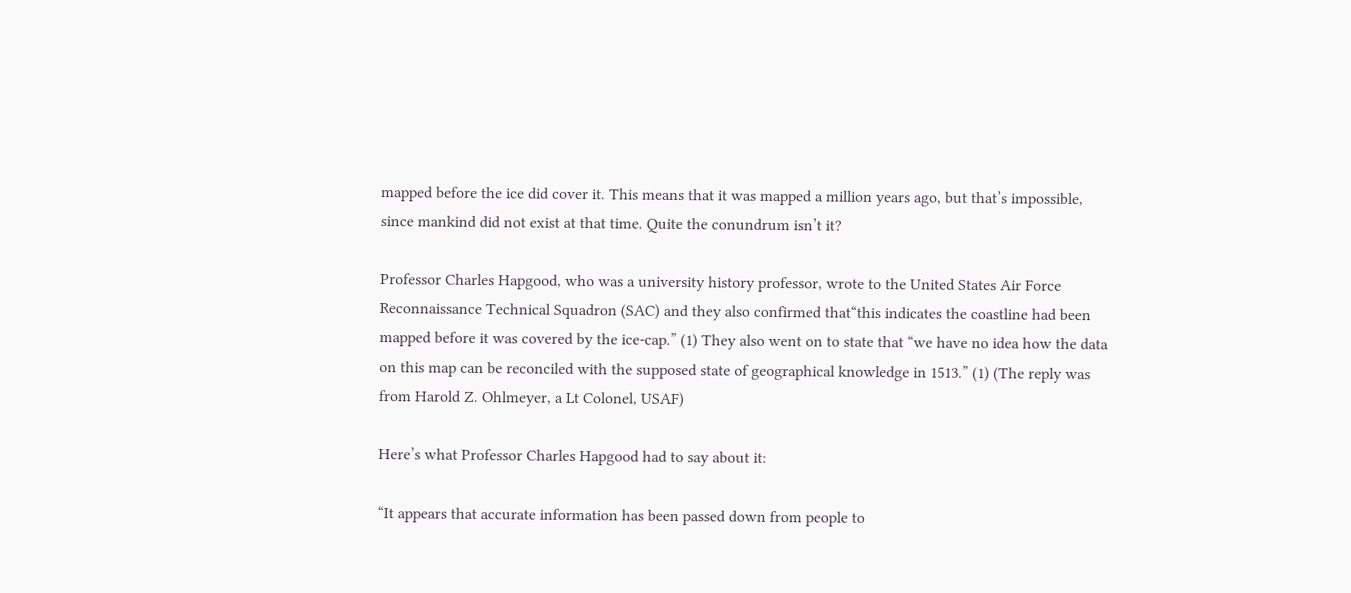mapped before the ice did cover it. This means that it was mapped a million years ago, but that’s impossible, since mankind did not exist at that time. Quite the conundrum isn’t it?

Professor Charles Hapgood, who was a university history professor, wrote to the United States Air Force Reconnaissance Technical Squadron (SAC) and they also confirmed that“this indicates the coastline had been mapped before it was covered by the ice-cap.” (1) They also went on to state that “we have no idea how the data on this map can be reconciled with the supposed state of geographical knowledge in 1513.” (1) (The reply was from Harold Z. Ohlmeyer, a Lt Colonel, USAF)

Here’s what Professor Charles Hapgood had to say about it:

“It appears that accurate information has been passed down from people to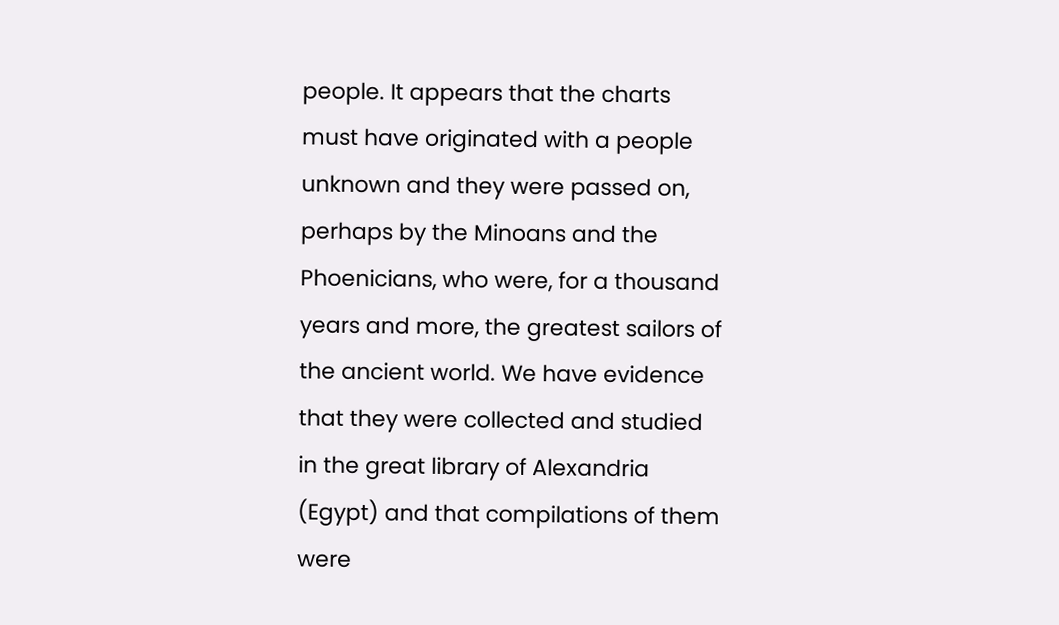people. It appears that the charts must have originated with a people unknown and they were passed on, perhaps by the Minoans and the Phoenicians, who were, for a thousand years and more, the greatest sailors of the ancient world. We have evidence that they were collected and studied in the great library of Alexandria (Egypt) and that compilations of them were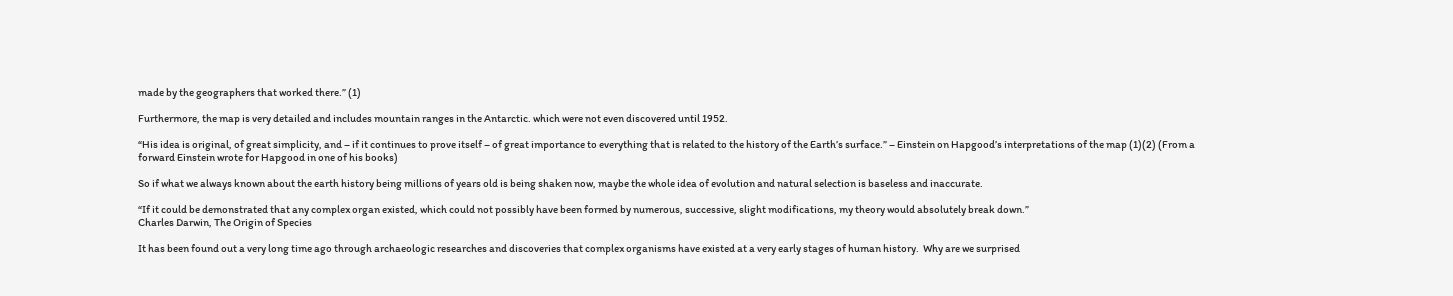made by the geographers that worked there.” (1)

Furthermore, the map is very detailed and includes mountain ranges in the Antarctic. which were not even discovered until 1952.

“His idea is original, of great simplicity, and – if it continues to prove itself – of great importance to everything that is related to the history of the Earth’s surface.” – Einstein on Hapgood’s interpretations of the map (1)(2) (From a forward Einstein wrote for Hapgood in one of his books)

So if what we always known about the earth history being millions of years old is being shaken now, maybe the whole idea of evolution and natural selection is baseless and inaccurate.

“If it could be demonstrated that any complex organ existed, which could not possibly have been formed by numerous, successive, slight modifications, my theory would absolutely break down.”
Charles Darwin, The Origin of Species

It has been found out a very long time ago through archaeologic researches and discoveries that complex organisms have existed at a very early stages of human history.  Why are we surprised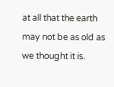at all that the earth may not be as old as we thought it is.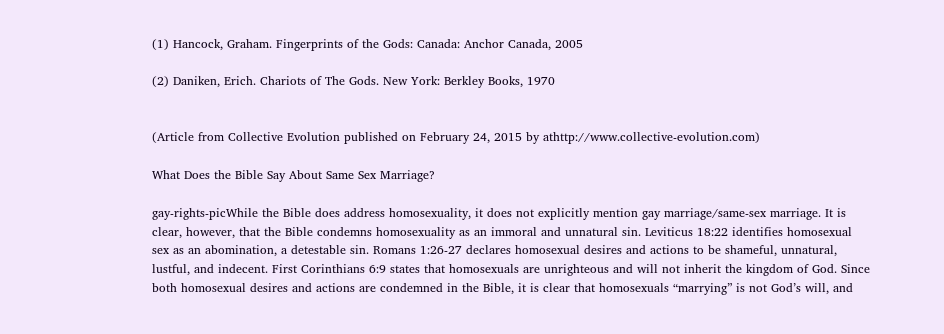(1) Hancock, Graham. Fingerprints of the Gods: Canada: Anchor Canada, 2005

(2) Daniken, Erich. Chariots of The Gods. New York: Berkley Books, 1970


(Article from Collective Evolution published on February 24, 2015 by athttp://www.collective-evolution.com)

What Does the Bible Say About Same Sex Marriage?

gay-rights-picWhile the Bible does address homosexuality, it does not explicitly mention gay marriage/same-sex marriage. It is clear, however, that the Bible condemns homosexuality as an immoral and unnatural sin. Leviticus 18:22 identifies homosexual sex as an abomination, a detestable sin. Romans 1:26-27 declares homosexual desires and actions to be shameful, unnatural, lustful, and indecent. First Corinthians 6:9 states that homosexuals are unrighteous and will not inherit the kingdom of God. Since both homosexual desires and actions are condemned in the Bible, it is clear that homosexuals “marrying” is not God’s will, and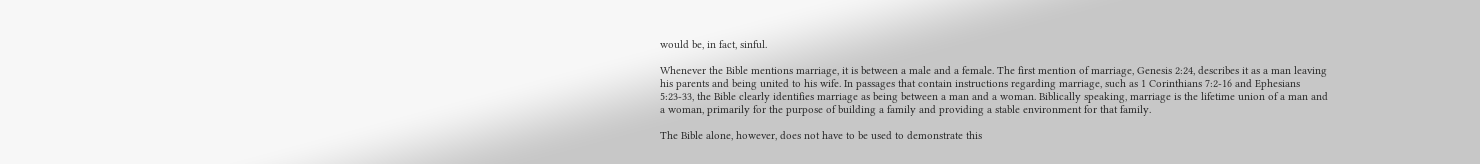would be, in fact, sinful.

Whenever the Bible mentions marriage, it is between a male and a female. The first mention of marriage, Genesis 2:24, describes it as a man leaving his parents and being united to his wife. In passages that contain instructions regarding marriage, such as 1 Corinthians 7:2-16 and Ephesians 5:23-33, the Bible clearly identifies marriage as being between a man and a woman. Biblically speaking, marriage is the lifetime union of a man and a woman, primarily for the purpose of building a family and providing a stable environment for that family.

The Bible alone, however, does not have to be used to demonstrate this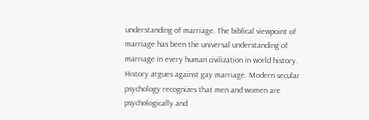understanding of marriage. The biblical viewpoint of marriage has been the universal understanding of marriage in every human civilization in world history. History argues against gay marriage. Modern secular psychology recognizes that men and women are psychologically and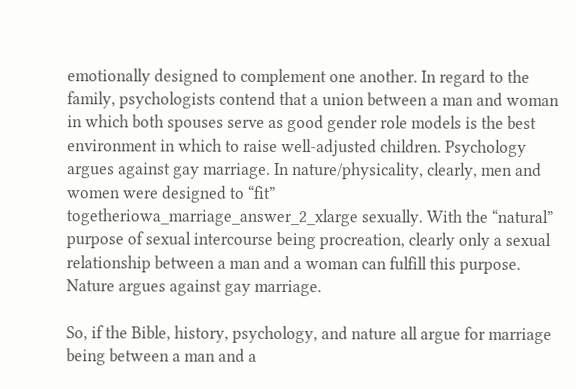emotionally designed to complement one another. In regard to the family, psychologists contend that a union between a man and woman in which both spouses serve as good gender role models is the best environment in which to raise well-adjusted children. Psychology argues against gay marriage. In nature/physicality, clearly, men and women were designed to “fit” togetheriowa_marriage_answer_2_xlarge sexually. With the “natural” purpose of sexual intercourse being procreation, clearly only a sexual relationship between a man and a woman can fulfill this purpose. Nature argues against gay marriage.

So, if the Bible, history, psychology, and nature all argue for marriage being between a man and a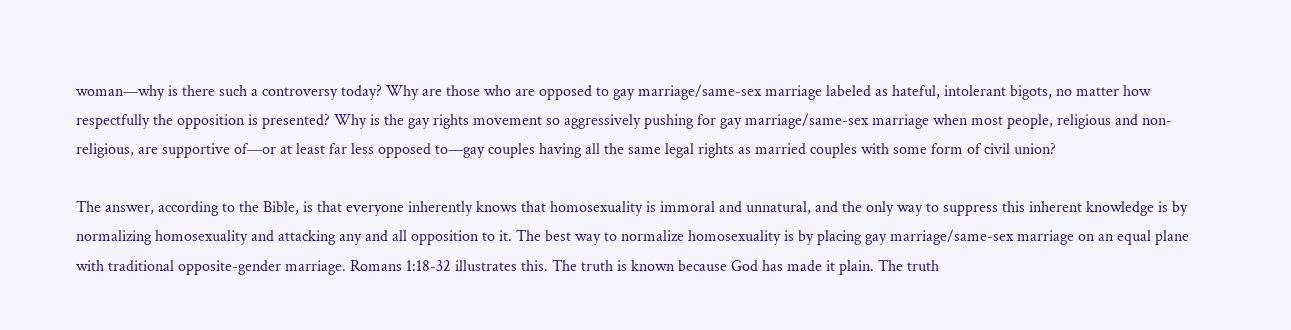woman—why is there such a controversy today? Why are those who are opposed to gay marriage/same-sex marriage labeled as hateful, intolerant bigots, no matter how respectfully the opposition is presented? Why is the gay rights movement so aggressively pushing for gay marriage/same-sex marriage when most people, religious and non-religious, are supportive of—or at least far less opposed to—gay couples having all the same legal rights as married couples with some form of civil union?

The answer, according to the Bible, is that everyone inherently knows that homosexuality is immoral and unnatural, and the only way to suppress this inherent knowledge is by normalizing homosexuality and attacking any and all opposition to it. The best way to normalize homosexuality is by placing gay marriage/same-sex marriage on an equal plane with traditional opposite-gender marriage. Romans 1:18-32 illustrates this. The truth is known because God has made it plain. The truth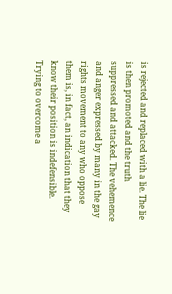is rejected and replaced with a lie. The lie is then promoted and the truth suppressed and attacked. The vehemence and anger expressed by many in the gay rights movement to any who oppose them is, in fact, an indication that they know their position is indefensible. Trying to overcome a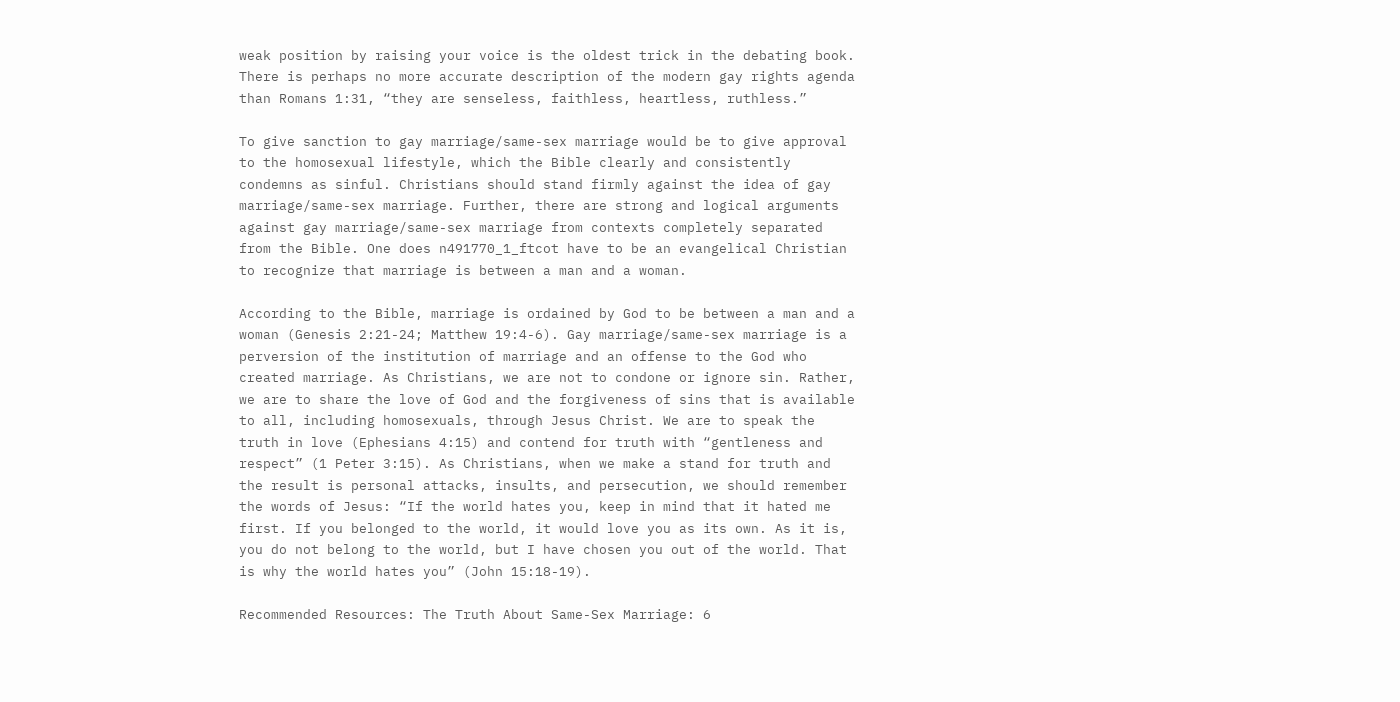weak position by raising your voice is the oldest trick in the debating book. There is perhaps no more accurate description of the modern gay rights agenda than Romans 1:31, “they are senseless, faithless, heartless, ruthless.”

To give sanction to gay marriage/same-sex marriage would be to give approval to the homosexual lifestyle, which the Bible clearly and consistently condemns as sinful. Christians should stand firmly against the idea of gay marriage/same-sex marriage. Further, there are strong and logical arguments against gay marriage/same-sex marriage from contexts completely separated from the Bible. One does n491770_1_ftcot have to be an evangelical Christian to recognize that marriage is between a man and a woman.

According to the Bible, marriage is ordained by God to be between a man and a woman (Genesis 2:21-24; Matthew 19:4-6). Gay marriage/same-sex marriage is a perversion of the institution of marriage and an offense to the God who created marriage. As Christians, we are not to condone or ignore sin. Rather, we are to share the love of God and the forgiveness of sins that is available to all, including homosexuals, through Jesus Christ. We are to speak the truth in love (Ephesians 4:15) and contend for truth with “gentleness and respect” (1 Peter 3:15). As Christians, when we make a stand for truth and the result is personal attacks, insults, and persecution, we should remember the words of Jesus: “If the world hates you, keep in mind that it hated me first. If you belonged to the world, it would love you as its own. As it is, you do not belong to the world, but I have chosen you out of the world. That is why the world hates you” (John 15:18-19).

Recommended Resources: The Truth About Same-Sex Marriage: 6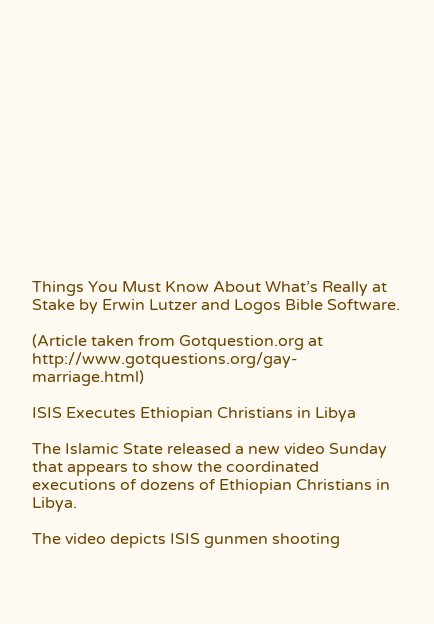Things You Must Know About What’s Really at Stake by Erwin Lutzer and Logos Bible Software.

(Article taken from Gotquestion.org at http://www.gotquestions.org/gay-marriage.html)

ISIS Executes Ethiopian Christians in Libya

The Islamic State released a new video Sunday that appears to show the coordinated executions of dozens of Ethiopian Christians in Libya.

The video depicts ISIS gunmen shooting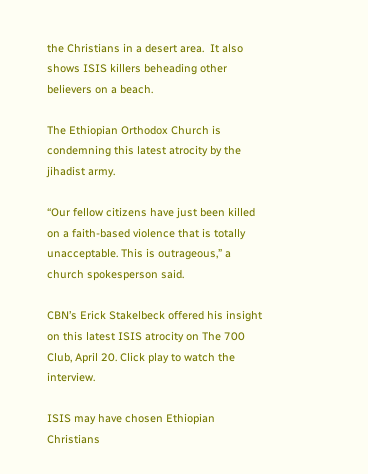the Christians in a desert area.  It also shows ISIS killers beheading other believers on a beach.

The Ethiopian Orthodox Church is condemning this latest atrocity by the jihadist army.

“Our fellow citizens have just been killed on a faith-based violence that is totally unacceptable. This is outrageous,” a church spokesperson said.

CBN’s Erick Stakelbeck offered his insight on this latest ISIS atrocity on The 700 Club, April 20. Click play to watch the interview.

ISIS may have chosen Ethiopian Christians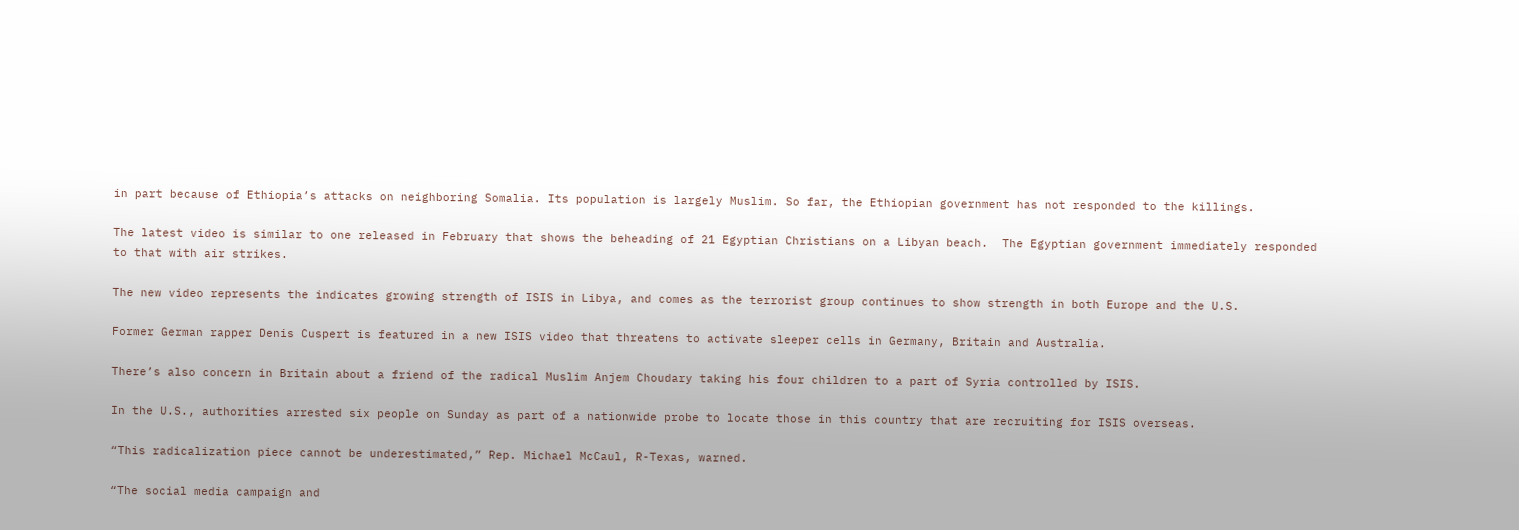in part because of Ethiopia’s attacks on neighboring Somalia. Its population is largely Muslim. So far, the Ethiopian government has not responded to the killings.

The latest video is similar to one released in February that shows the beheading of 21 Egyptian Christians on a Libyan beach.  The Egyptian government immediately responded to that with air strikes.

The new video represents the indicates growing strength of ISIS in Libya, and comes as the terrorist group continues to show strength in both Europe and the U.S.

Former German rapper Denis Cuspert is featured in a new ISIS video that threatens to activate sleeper cells in Germany, Britain and Australia.

There’s also concern in Britain about a friend of the radical Muslim Anjem Choudary taking his four children to a part of Syria controlled by ISIS.

In the U.S., authorities arrested six people on Sunday as part of a nationwide probe to locate those in this country that are recruiting for ISIS overseas.

“This radicalization piece cannot be underestimated,” Rep. Michael McCaul, R-Texas, warned.

“The social media campaign and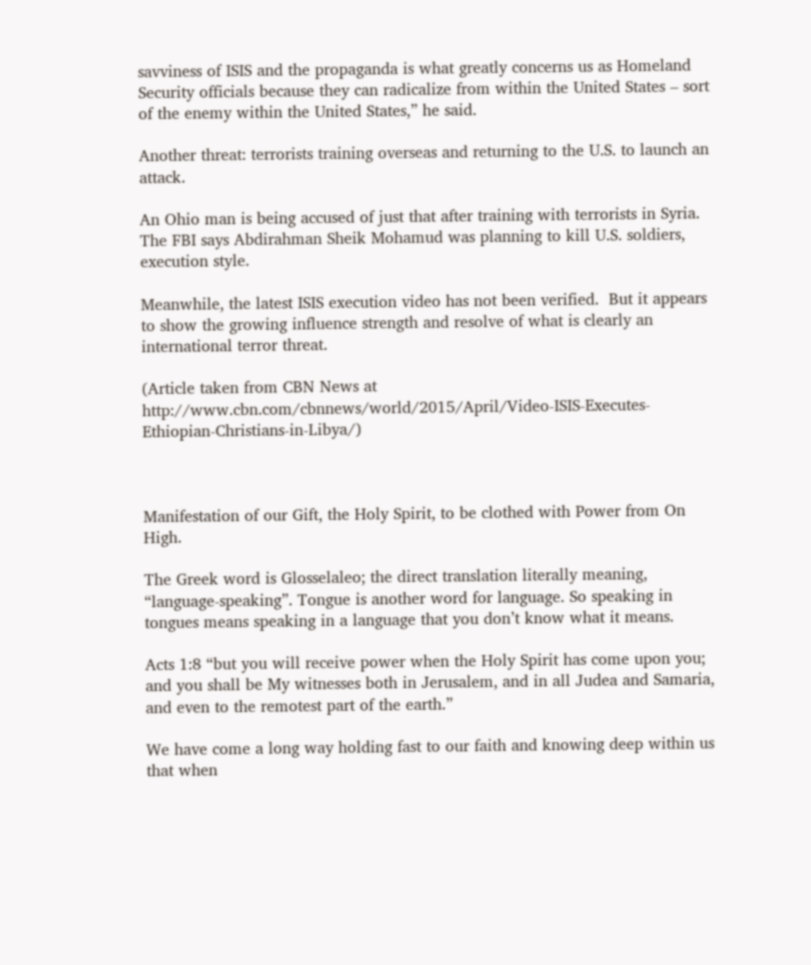savviness of ISIS and the propaganda is what greatly concerns us as Homeland Security officials because they can radicalize from within the United States – sort of the enemy within the United States,” he said.

Another threat: terrorists training overseas and returning to the U.S. to launch an attack.

An Ohio man is being accused of just that after training with terrorists in Syria. The FBI says Abdirahman Sheik Mohamud was planning to kill U.S. soldiers, execution style.

Meanwhile, the latest ISIS execution video has not been verified.  But it appears to show the growing influence strength and resolve of what is clearly an international terror threat.

(Article taken from CBN News at http://www.cbn.com/cbnnews/world/2015/April/Video-ISIS-Executes-Ethiopian-Christians-in-Libya/)



Manifestation of our Gift, the Holy Spirit, to be clothed with Power from On High.

The Greek word is Glosselaleo; the direct translation literally meaning, “language-speaking”. Tongue is another word for language. So speaking in tongues means speaking in a language that you don’t know what it means.

Acts 1:8 “but you will receive power when the Holy Spirit has come upon you; and you shall be My witnesses both in Jerusalem, and in all Judea and Samaria, and even to the remotest part of the earth.”

We have come a long way holding fast to our faith and knowing deep within us that when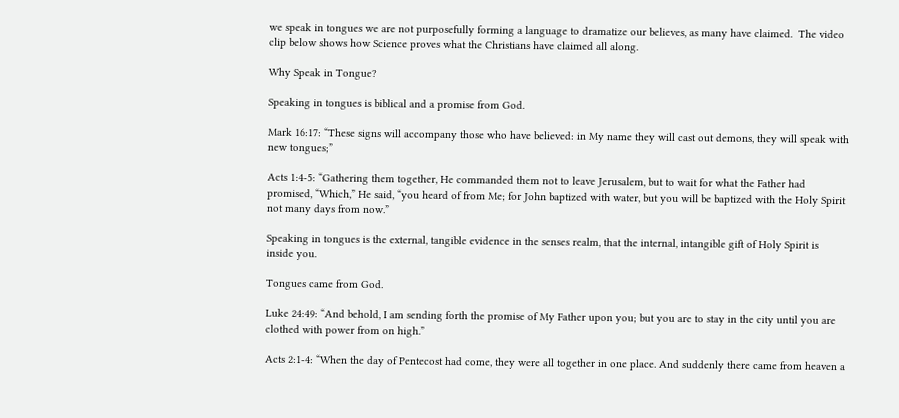we speak in tongues we are not purposefully forming a language to dramatize our believes, as many have claimed.  The video clip below shows how Science proves what the Christians have claimed all along.

Why Speak in Tongue?

Speaking in tongues is biblical and a promise from God.

Mark 16:17: “These signs will accompany those who have believed: in My name they will cast out demons, they will speak with new tongues;”

Acts 1:4-5: “Gathering them together, He commanded them not to leave Jerusalem, but to wait for what the Father had promised, “Which,” He said, “you heard of from Me; for John baptized with water, but you will be baptized with the Holy Spirit not many days from now.”

Speaking in tongues is the external, tangible evidence in the senses realm, that the internal, intangible gift of Holy Spirit is inside you.

Tongues came from God.

Luke 24:49: “And behold, I am sending forth the promise of My Father upon you; but you are to stay in the city until you are clothed with power from on high.”

Acts 2:1-4: “When the day of Pentecost had come, they were all together in one place. And suddenly there came from heaven a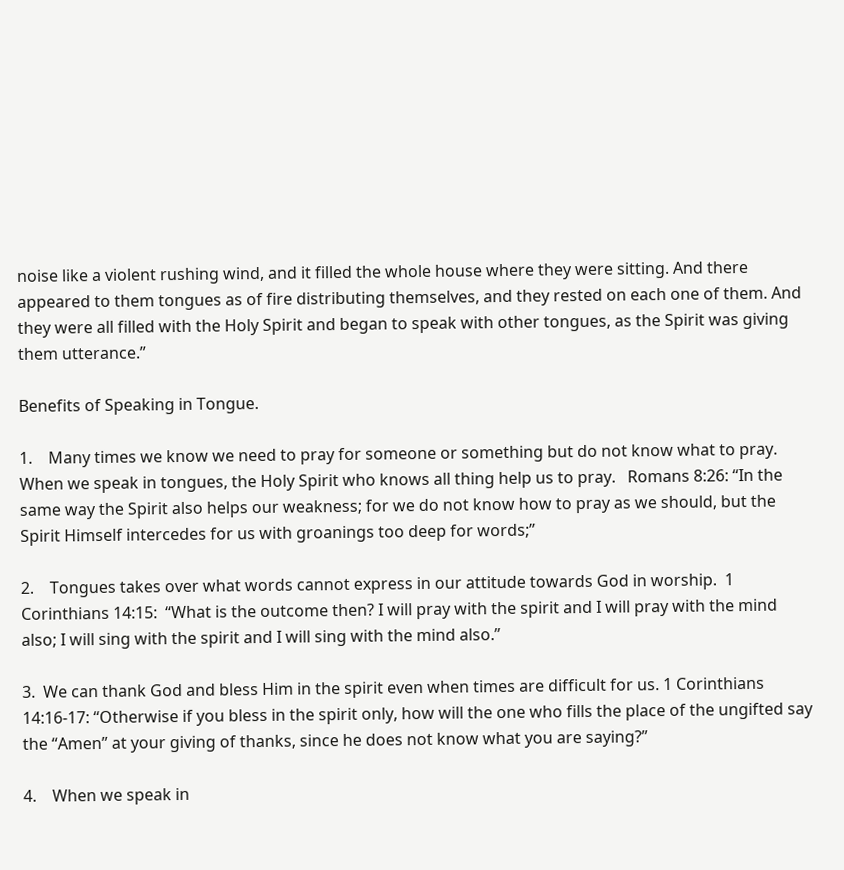noise like a violent rushing wind, and it filled the whole house where they were sitting. And there appeared to them tongues as of fire distributing themselves, and they rested on each one of them. And they were all filled with the Holy Spirit and began to speak with other tongues, as the Spirit was giving them utterance.”

Benefits of Speaking in Tongue.

1.    Many times we know we need to pray for someone or something but do not know what to pray.  When we speak in tongues, the Holy Spirit who knows all thing help us to pray.   Romans 8:26: “In the same way the Spirit also helps our weakness; for we do not know how to pray as we should, but the Spirit Himself intercedes for us with groanings too deep for words;”

2.    Tongues takes over what words cannot express in our attitude towards God in worship.  1 Corinthians 14:15:  “What is the outcome then? I will pray with the spirit and I will pray with the mind also; I will sing with the spirit and I will sing with the mind also.”

3.  We can thank God and bless Him in the spirit even when times are difficult for us. 1 Corinthians 14:16-17: “Otherwise if you bless in the spirit only, how will the one who fills the place of the ungifted say the “Amen” at your giving of thanks, since he does not know what you are saying?”

4.    When we speak in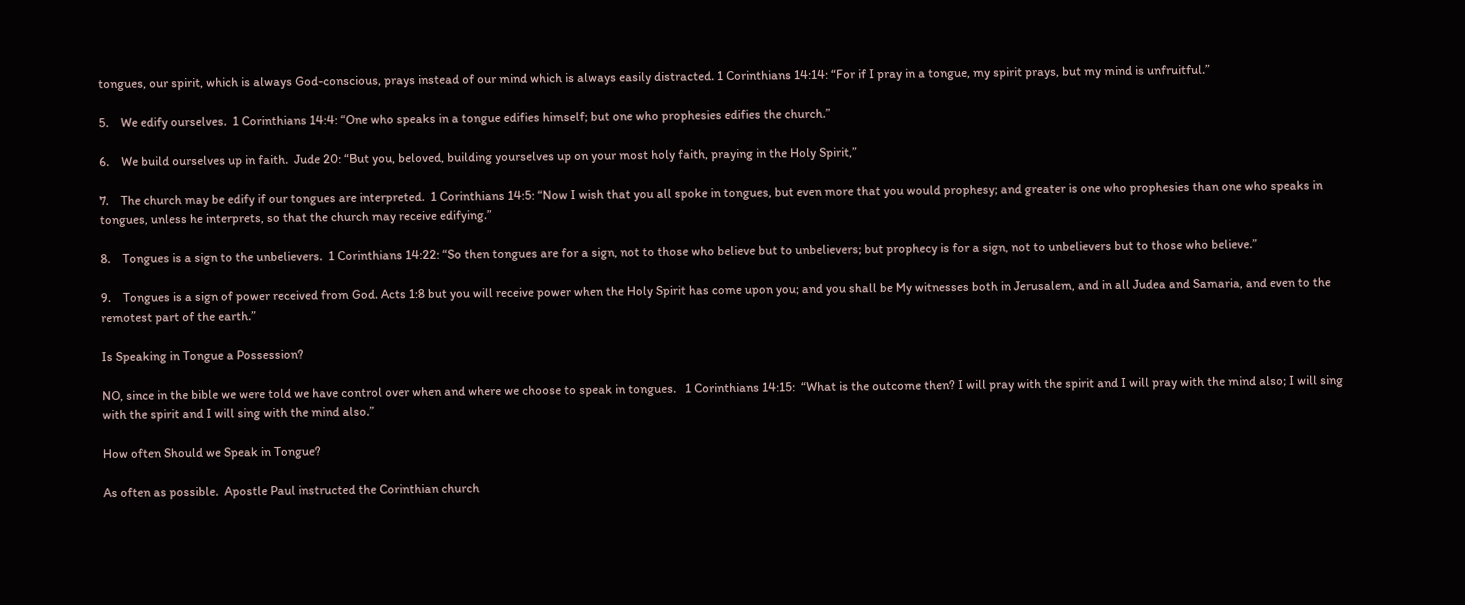tongues, our spirit, which is always God-conscious, prays instead of our mind which is always easily distracted. 1 Corinthians 14:14: “For if I pray in a tongue, my spirit prays, but my mind is unfruitful.”

5.    We edify ourselves.  1 Corinthians 14:4: “One who speaks in a tongue edifies himself; but one who prophesies edifies the church.”

6.    We build ourselves up in faith.  Jude 20: “But you, beloved, building yourselves up on your most holy faith, praying in the Holy Spirit,”

7.    The church may be edify if our tongues are interpreted.  1 Corinthians 14:5: “Now I wish that you all spoke in tongues, but even more that you would prophesy; and greater is one who prophesies than one who speaks in tongues, unless he interprets, so that the church may receive edifying.”

8.    Tongues is a sign to the unbelievers.  1 Corinthians 14:22: “So then tongues are for a sign, not to those who believe but to unbelievers; but prophecy is for a sign, not to unbelievers but to those who believe.”

9.    Tongues is a sign of power received from God. Acts 1:8 but you will receive power when the Holy Spirit has come upon you; and you shall be My witnesses both in Jerusalem, and in all Judea and Samaria, and even to the remotest part of the earth.”

Is Speaking in Tongue a Possession?

NO, since in the bible we were told we have control over when and where we choose to speak in tongues.   1 Corinthians 14:15:  “What is the outcome then? I will pray with the spirit and I will pray with the mind also; I will sing with the spirit and I will sing with the mind also.”

How often Should we Speak in Tongue?

As often as possible.  Apostle Paul instructed the Corinthian church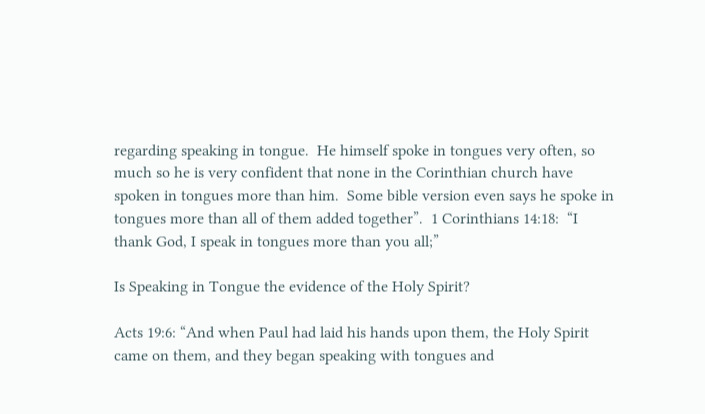regarding speaking in tongue.  He himself spoke in tongues very often, so much so he is very confident that none in the Corinthian church have spoken in tongues more than him.  Some bible version even says he spoke in tongues more than all of them added together”.  1 Corinthians 14:18:  “I thank God, I speak in tongues more than you all;”

Is Speaking in Tongue the evidence of the Holy Spirit?

Acts 19:6: “And when Paul had laid his hands upon them, the Holy Spirit came on them, and they began speaking with tongues and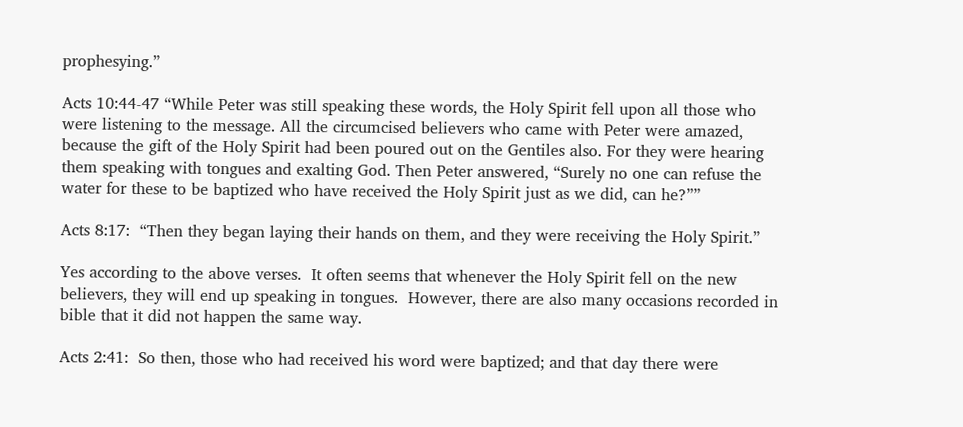prophesying.”

Acts 10:44-47 “While Peter was still speaking these words, the Holy Spirit fell upon all those who were listening to the message. All the circumcised believers who came with Peter were amazed, because the gift of the Holy Spirit had been poured out on the Gentiles also. For they were hearing them speaking with tongues and exalting God. Then Peter answered, “Surely no one can refuse the water for these to be baptized who have received the Holy Spirit just as we did, can he?””

Acts 8:17:  “Then they began laying their hands on them, and they were receiving the Holy Spirit.”

Yes according to the above verses.  It often seems that whenever the Holy Spirit fell on the new believers, they will end up speaking in tongues.  However, there are also many occasions recorded in bible that it did not happen the same way.

Acts 2:41:  So then, those who had received his word were baptized; and that day there were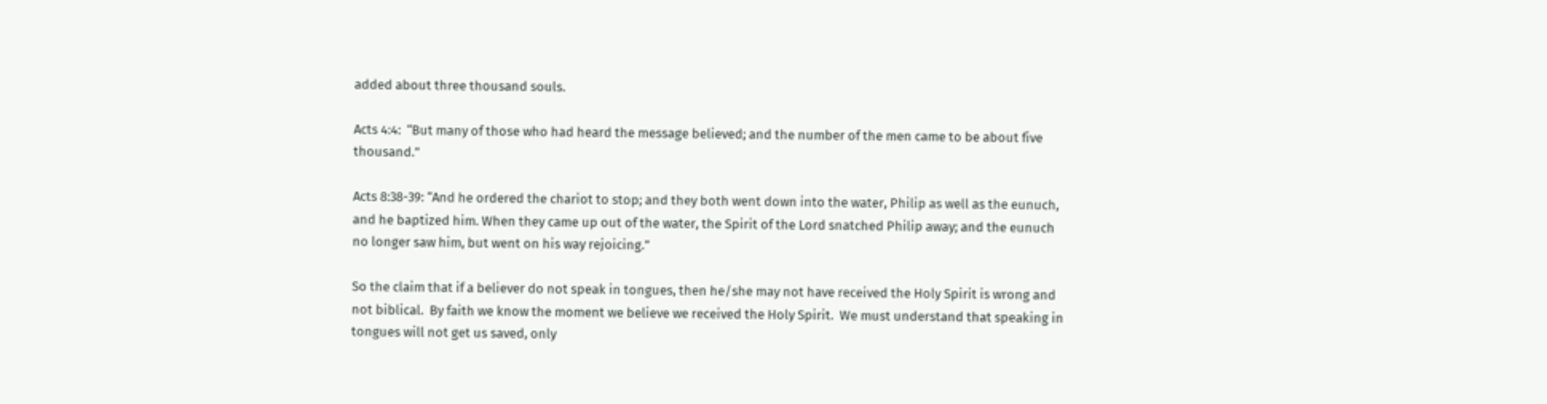added about three thousand souls.

Acts 4:4:  “But many of those who had heard the message believed; and the number of the men came to be about five thousand.”

Acts 8:38-39: “And he ordered the chariot to stop; and they both went down into the water, Philip as well as the eunuch, and he baptized him. When they came up out of the water, the Spirit of the Lord snatched Philip away; and the eunuch no longer saw him, but went on his way rejoicing.”

So the claim that if a believer do not speak in tongues, then he/she may not have received the Holy Spirit is wrong and not biblical.  By faith we know the moment we believe we received the Holy Spirit.  We must understand that speaking in tongues will not get us saved, only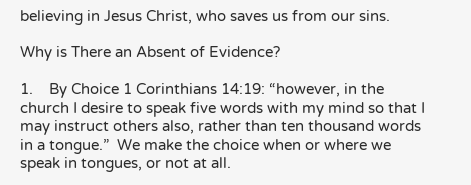believing in Jesus Christ, who saves us from our sins.

Why is There an Absent of Evidence?

1.    By Choice 1 Corinthians 14:19: “however, in the church I desire to speak five words with my mind so that I may instruct others also, rather than ten thousand words in a tongue.”  We make the choice when or where we speak in tongues, or not at all.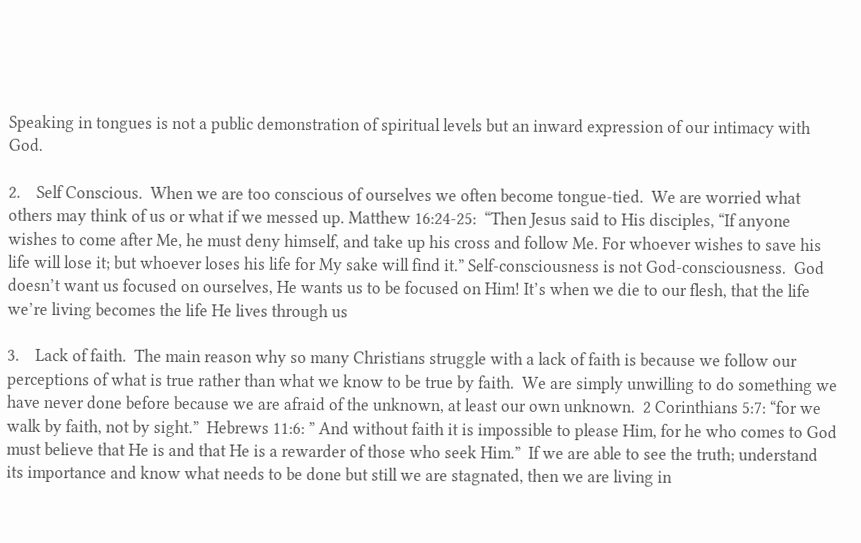Speaking in tongues is not a public demonstration of spiritual levels but an inward expression of our intimacy with God.

2.    Self Conscious.  When we are too conscious of ourselves we often become tongue-tied.  We are worried what others may think of us or what if we messed up. Matthew 16:24-25:  “Then Jesus said to His disciples, “If anyone wishes to come after Me, he must deny himself, and take up his cross and follow Me. For whoever wishes to save his life will lose it; but whoever loses his life for My sake will find it.” Self-consciousness is not God-consciousness.  God doesn’t want us focused on ourselves, He wants us to be focused on Him! It’s when we die to our flesh, that the life we’re living becomes the life He lives through us

3.    Lack of faith.  The main reason why so many Christians struggle with a lack of faith is because we follow our perceptions of what is true rather than what we know to be true by faith.  We are simply unwilling to do something we have never done before because we are afraid of the unknown, at least our own unknown.  2 Corinthians 5:7: “for we walk by faith, not by sight.”  Hebrews 11:6: ” And without faith it is impossible to please Him, for he who comes to God must believe that He is and that He is a rewarder of those who seek Him.”  If we are able to see the truth; understand its importance and know what needs to be done but still we are stagnated, then we are living in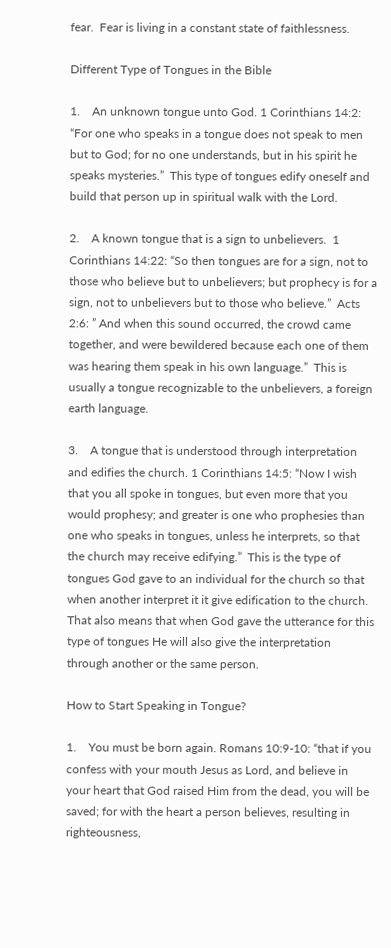fear.  Fear is living in a constant state of faithlessness.

Different Type of Tongues in the Bible

1.    An unknown tongue unto God. 1 Corinthians 14:2: “For one who speaks in a tongue does not speak to men but to God; for no one understands, but in his spirit he speaks mysteries.”  This type of tongues edify oneself and build that person up in spiritual walk with the Lord.

2.    A known tongue that is a sign to unbelievers.  1 Corinthians 14:22: “So then tongues are for a sign, not to those who believe but to unbelievers; but prophecy is for a sign, not to unbelievers but to those who believe.”  Acts 2:6: ” And when this sound occurred, the crowd came together, and were bewildered because each one of them was hearing them speak in his own language.”  This is usually a tongue recognizable to the unbelievers, a foreign earth language.

3.    A tongue that is understood through interpretation and edifies the church. 1 Corinthians 14:5: “Now I wish that you all spoke in tongues, but even more that you would prophesy; and greater is one who prophesies than one who speaks in tongues, unless he interprets, so that the church may receive edifying.”  This is the type of tongues God gave to an individual for the church so that when another interpret it it give edification to the church.  That also means that when God gave the utterance for this type of tongues He will also give the interpretation through another or the same person.

How to Start Speaking in Tongue?

1.    You must be born again. Romans 10:9-10: “that if you confess with your mouth Jesus as Lord, and believe in your heart that God raised Him from the dead, you will be saved; for with the heart a person believes, resulting in righteousness,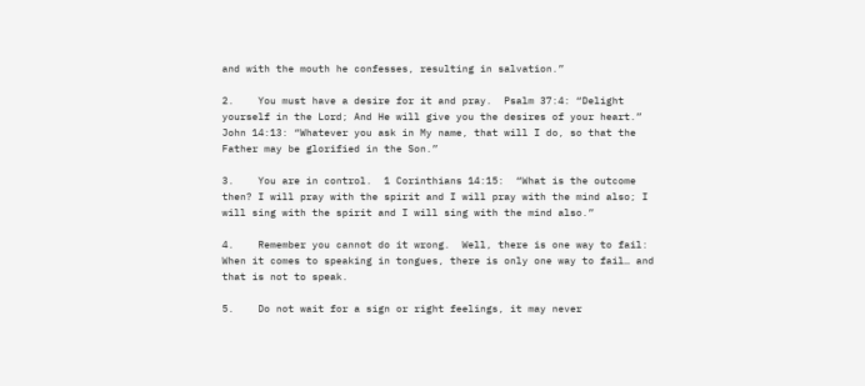and with the mouth he confesses, resulting in salvation.”

2.    You must have a desire for it and pray.  Psalm 37:4: “Delight yourself in the Lord; And He will give you the desires of your heart.”  John 14:13: “Whatever you ask in My name, that will I do, so that the Father may be glorified in the Son.”

3.    You are in control.  1 Corinthians 14:15:  “What is the outcome then? I will pray with the spirit and I will pray with the mind also; I will sing with the spirit and I will sing with the mind also.”

4.    Remember you cannot do it wrong.  Well, there is one way to fail: When it comes to speaking in tongues, there is only one way to fail… and that is not to speak.

5.    Do not wait for a sign or right feelings, it may never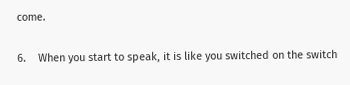come.

6.    When you start to speak, it is like you switched on the switch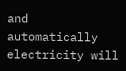and automatically electricity will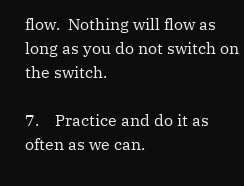flow.  Nothing will flow as long as you do not switch on the switch.

7.    Practice and do it as often as we can.